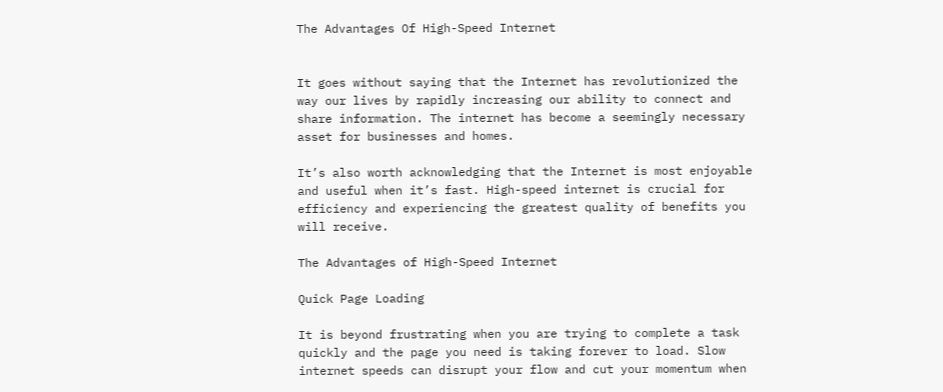The Advantages Of High-Speed Internet


It goes without saying that the Internet has revolutionized the way our lives by rapidly increasing our ability to connect and share information. The internet has become a seemingly necessary asset for businesses and homes.

It’s also worth acknowledging that the Internet is most enjoyable and useful when it’s fast. High-speed internet is crucial for efficiency and experiencing the greatest quality of benefits you will receive.

The Advantages of High-Speed Internet

Quick Page Loading

It is beyond frustrating when you are trying to complete a task quickly and the page you need is taking forever to load. Slow internet speeds can disrupt your flow and cut your momentum when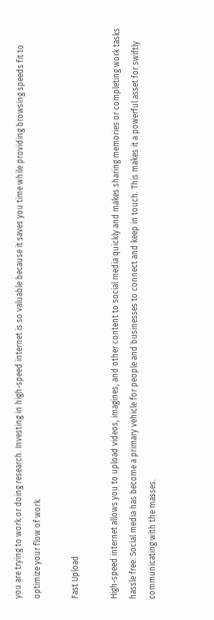you are trying to work or doing research. Investing in high-speed internet is so valuable because it saves you time while providing browsing speeds fit to optimize your flow of work.

Fast Upload

High-speed internet allows you to upload videos, imagines, and other content to social media quickly and makes sharing memories or completing work tasks hassle free. Social media has become a primary vehicle for people and businesses to connect and keep in touch. This makes it a powerful asset for swiftly communicating with the masses.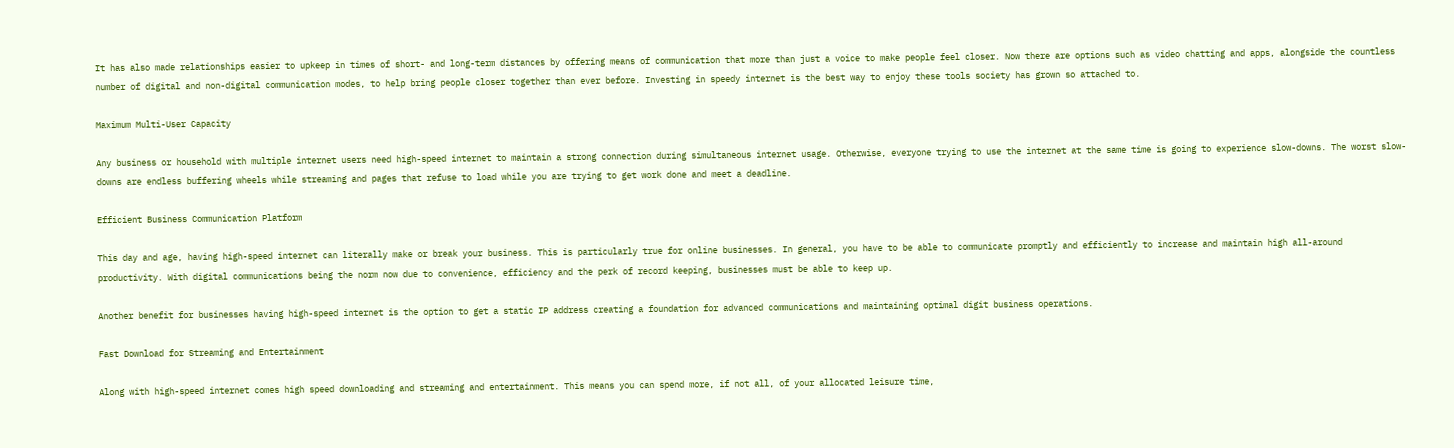It has also made relationships easier to upkeep in times of short- and long-term distances by offering means of communication that more than just a voice to make people feel closer. Now there are options such as video chatting and apps, alongside the countless number of digital and non-digital communication modes, to help bring people closer together than ever before. Investing in speedy internet is the best way to enjoy these tools society has grown so attached to.

Maximum Multi-User Capacity

Any business or household with multiple internet users need high-speed internet to maintain a strong connection during simultaneous internet usage. Otherwise, everyone trying to use the internet at the same time is going to experience slow-downs. The worst slow-downs are endless buffering wheels while streaming and pages that refuse to load while you are trying to get work done and meet a deadline.

Efficient Business Communication Platform

This day and age, having high-speed internet can literally make or break your business. This is particularly true for online businesses. In general, you have to be able to communicate promptly and efficiently to increase and maintain high all-around productivity. With digital communications being the norm now due to convenience, efficiency and the perk of record keeping, businesses must be able to keep up.

Another benefit for businesses having high-speed internet is the option to get a static IP address creating a foundation for advanced communications and maintaining optimal digit business operations.

Fast Download for Streaming and Entertainment

Along with high-speed internet comes high speed downloading and streaming and entertainment. This means you can spend more, if not all, of your allocated leisure time,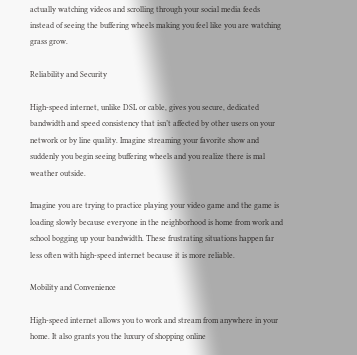actually watching videos and scrolling through your social media feeds instead of seeing the buffering wheels making you feel like you are watching grass grow.

Reliability and Security

High-speed internet, unlike DSL or cable, gives you secure, dedicated bandwidth and speed consistency that isn’t affected by other users on your network or by line quality. Imagine streaming your favorite show and suddenly you begin seeing buffering wheels and you realize there is mal weather outside.

Imagine you are trying to practice playing your video game and the game is loading slowly because everyone in the neighborhood is home from work and school bogging up your bandwidth. These frustrating situations happen far less often with high-speed internet because it is more reliable.

Mobility and Convenience

High-speed internet allows you to work and stream from anywhere in your home. It also grants you the luxury of shopping online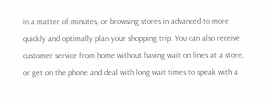in a matter of minutes, or browsing stores in advanced to more quickly and optimally plan your shopping trip. You can also receive customer service from home without having wait on lines at a store, or get on the phone and deal with long wait times to speak with a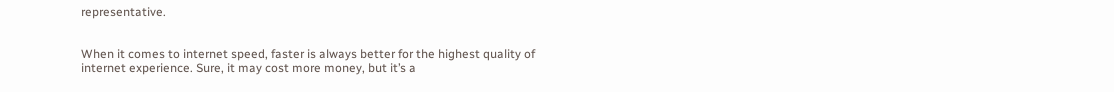representative.


When it comes to internet speed, faster is always better for the highest quality of internet experience. Sure, it may cost more money, but it’s a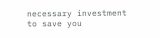necessary investment to save you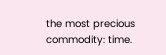the most precious commodity: time.